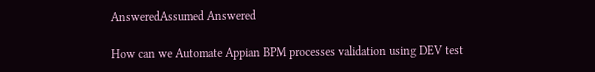AnsweredAssumed Answered

How can we Automate Appian BPM processes validation using DEV test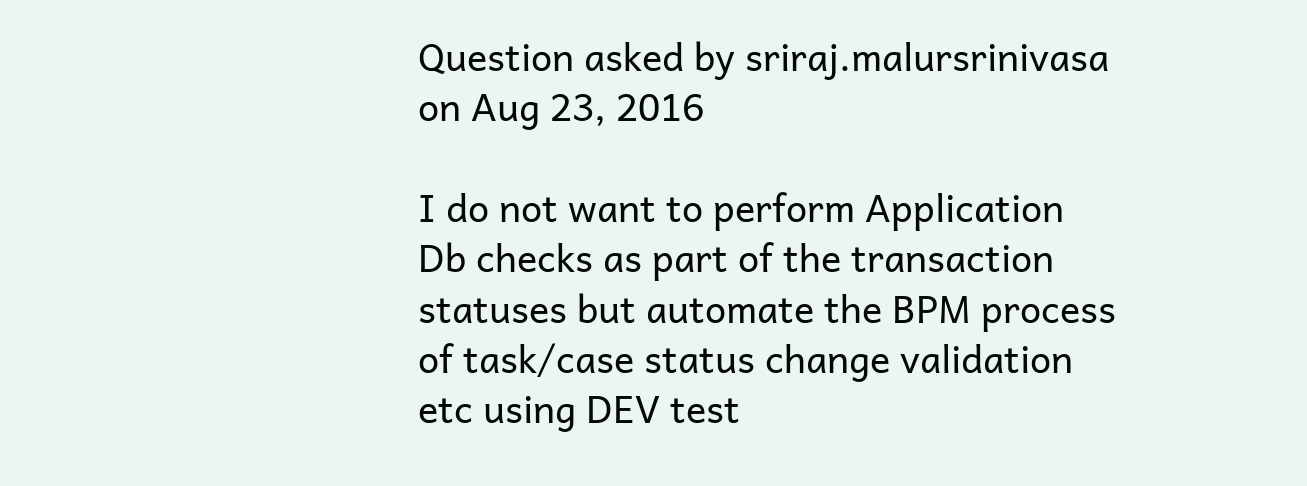Question asked by sriraj.malursrinivasa on Aug 23, 2016

I do not want to perform Application Db checks as part of the transaction statuses but automate the BPM process of task/case status change validation etc using DEV test